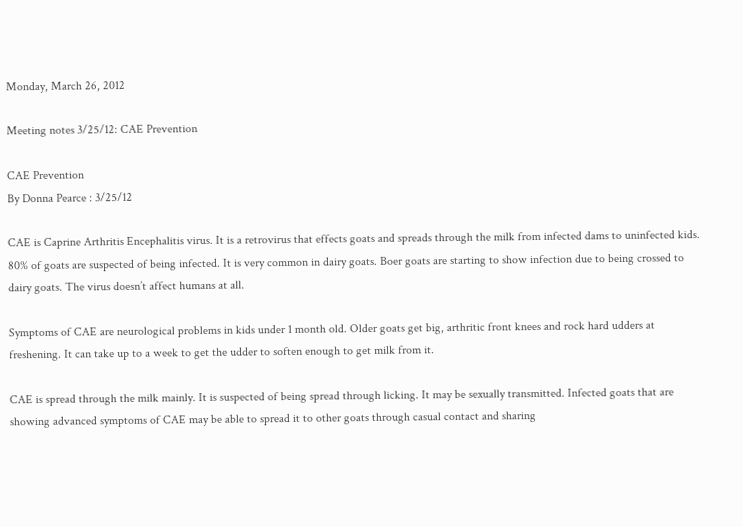Monday, March 26, 2012

Meeting notes 3/25/12: CAE Prevention

CAE Prevention
By Donna Pearce : 3/25/12

CAE is Caprine Arthritis Encephalitis virus. It is a retrovirus that effects goats and spreads through the milk from infected dams to uninfected kids. 80% of goats are suspected of being infected. It is very common in dairy goats. Boer goats are starting to show infection due to being crossed to dairy goats. The virus doesn’t affect humans at all.

Symptoms of CAE are neurological problems in kids under 1 month old. Older goats get big, arthritic front knees and rock hard udders at freshening. It can take up to a week to get the udder to soften enough to get milk from it.

CAE is spread through the milk mainly. It is suspected of being spread through licking. It may be sexually transmitted. Infected goats that are showing advanced symptoms of CAE may be able to spread it to other goats through casual contact and sharing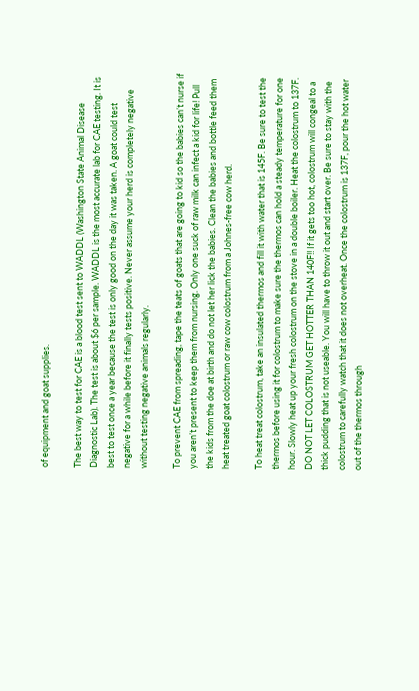of equipment and goat supplies.

The best way to test for CAE is a blood test sent to WADDL (Washington State Animal Disease Diagnostic Lab). The test is about $6 per sample. WADDL is the most accurate lab for CAE testing. It is best to test once a year because the test is only good on the day it was taken. A goat could test negative for a while before it finally tests positive. Never assume your herd is completely negative without testing negative animals regularly.

To prevent CAE from spreading, tape the teats of goats that are going to kid so the babies can’t nurse if you aren’t present to keep them from nursing. Only one suck of raw milk can infect a kid for life! Pull the kids from the doe at birth and do not let her lick the babies. Clean the babies and bottle feed them heat treated goat colostrum or raw cow colostrum from a Johnes-free cow herd.

To heat treat colostrum, take an insulated thermos and fill it with water that is 145F. Be sure to test the thermos before using it for colostrum to make sure the thermos can hold a steady temperature for one hour. Slowly heat up your fresh colostrum on the stove in a double boiler. Heat the colostrum to 137F. DO NOT LET COLOSTRUM GET HOTTER THAN 140F!! If it gets too hot, colostrum will congeal to a thick pudding that is not useable. You will have to throw it out and start over. Be sure to stay with the colostrum to carefully watch that it does not overheat. Once the colostrum is 137F, pour the hot water out of the thermos through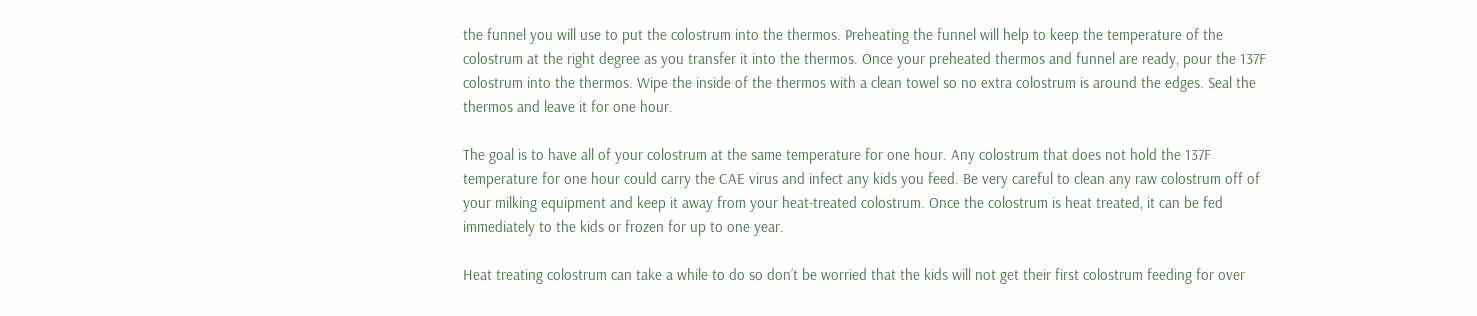the funnel you will use to put the colostrum into the thermos. Preheating the funnel will help to keep the temperature of the colostrum at the right degree as you transfer it into the thermos. Once your preheated thermos and funnel are ready, pour the 137F colostrum into the thermos. Wipe the inside of the thermos with a clean towel so no extra colostrum is around the edges. Seal the thermos and leave it for one hour.

The goal is to have all of your colostrum at the same temperature for one hour. Any colostrum that does not hold the 137F temperature for one hour could carry the CAE virus and infect any kids you feed. Be very careful to clean any raw colostrum off of your milking equipment and keep it away from your heat-treated colostrum. Once the colostrum is heat treated, it can be fed immediately to the kids or frozen for up to one year.

Heat treating colostrum can take a while to do so don’t be worried that the kids will not get their first colostrum feeding for over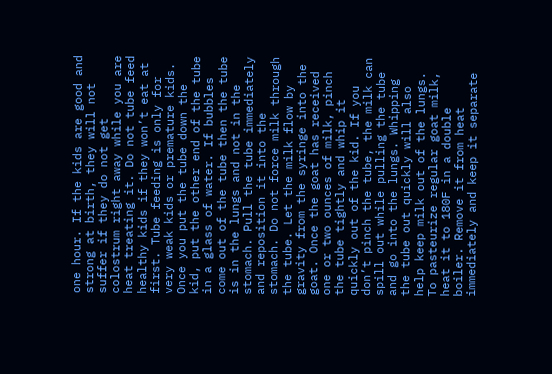one hour. If the kids are good and strong at birth, they will not suffer if they do not get colostrum right away while you are heat treating it. Do not tube feed healthy kids if they won’t eat at first. Tube feeding is only for very weak kids or premature kids. Once you put the tube down the kid, put the other end of the tube in a glass of water. If bubbles come out of the tube then the tube is in the lungs and not in the stomach. Pull the tube immediately and reposition it into the stomach. Do not force milk through the tube. Let the milk flow by gravity from the syringe into the goat. Once the goat has received one or two ounces of milk, pinch the tube tightly and whip it quickly out of the kid. If you don’t pinch the tube, the milk can spill out while pulling the tube and go into the lungs. Whipping the tube out quickly will also help keep milk out of the lungs.
To pasteurize regular goat milk, heat it to 180F in a double boiler. Remove it from heat immediately and keep it separate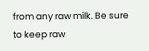from any raw milk. Be sure to keep raw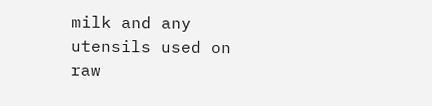milk and any utensils used on raw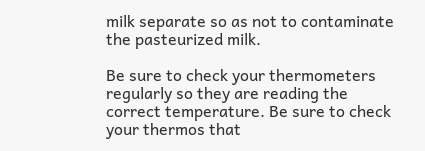milk separate so as not to contaminate the pasteurized milk.

Be sure to check your thermometers regularly so they are reading the correct temperature. Be sure to check your thermos that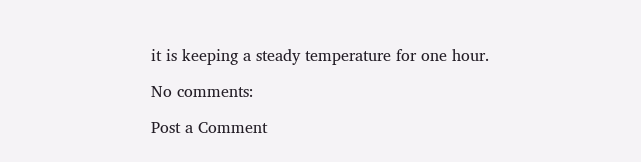it is keeping a steady temperature for one hour.

No comments:

Post a Comment